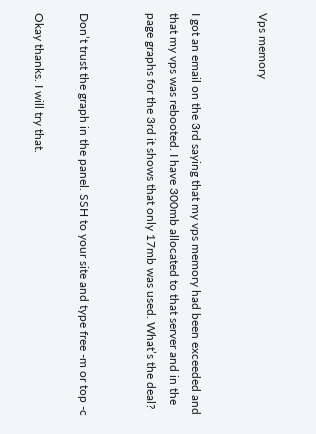Vps memory


I got an email on the 3rd saying that my vps memory had been exceeded and that my vps was rebooted. I have 300mb allocated to that server and in the page graphs for the 3rd it shows that only 17mb was used. What’s the deal?


Don’t trust the graph in the panel. SSH to your site and type free -m or top -c

Okay thanks. I will try that.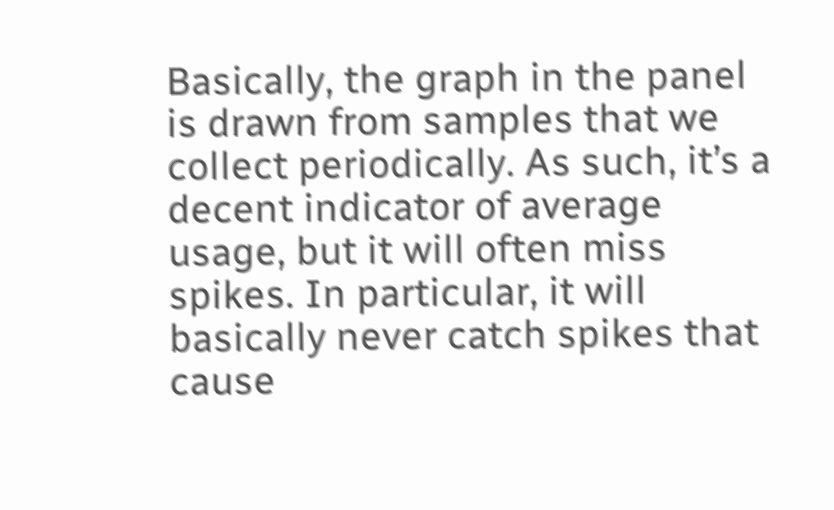Basically, the graph in the panel is drawn from samples that we collect periodically. As such, it’s a decent indicator of average usage, but it will often miss spikes. In particular, it will basically never catch spikes that cause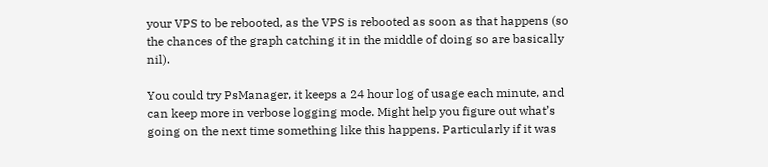your VPS to be rebooted, as the VPS is rebooted as soon as that happens (so the chances of the graph catching it in the middle of doing so are basically nil).

You could try PsManager, it keeps a 24 hour log of usage each minute, and can keep more in verbose logging mode. Might help you figure out what’s going on the next time something like this happens. Particularly if it was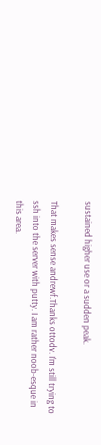sustained higher use or a sudden peak.

That makes sense andrewf.Thanks ottodv. I’m still trying to ssh into the server with putty. I am rather noob-esque in this area.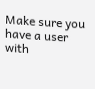Make sure you have a user with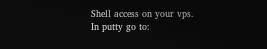Shell access on your vps.
In putty go to: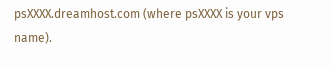psXXXX.dreamhost.com (where psXXXX is your vps name).